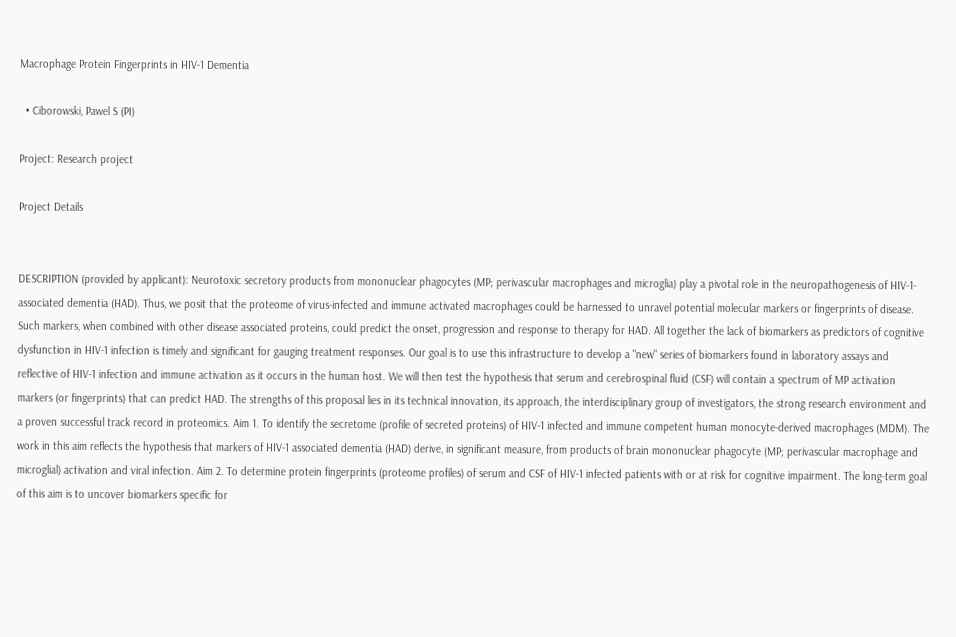Macrophage Protein Fingerprints in HIV-1 Dementia

  • Ciborowski, Pawel S (PI)

Project: Research project

Project Details


DESCRIPTION (provided by applicant): Neurotoxic secretory products from mononuclear phagocytes (MP; perivascular macrophages and microglia) play a pivotal role in the neuropathogenesis of HIV-1-associated dementia (HAD). Thus, we posit that the proteome of virus-infected and immune activated macrophages could be harnessed to unravel potential molecular markers or fingerprints of disease. Such markers, when combined with other disease associated proteins, could predict the onset, progression and response to therapy for HAD. All together the lack of biomarkers as predictors of cognitive dysfunction in HIV-1 infection is timely and significant for gauging treatment responses. Our goal is to use this infrastructure to develop a "new" series of biomarkers found in laboratory assays and reflective of HIV-1 infection and immune activation as it occurs in the human host. We will then test the hypothesis that serum and cerebrospinal fluid (CSF) will contain a spectrum of MP activation markers (or fingerprints) that can predict HAD. The strengths of this proposal lies in its technical innovation, its approach, the interdisciplinary group of investigators, the strong research environment and a proven successful track record in proteomics. Aim 1. To identify the secretome (profile of secreted proteins) of HIV-1 infected and immune competent human monocyte-derived macrophages (MDM). The work in this aim reflects the hypothesis that markers of HIV-1 associated dementia (HAD) derive, in significant measure, from products of brain mononuclear phagocyte (MP; perivascular macrophage and microglial) activation and viral infection. Aim 2. To determine protein fingerprints (proteome profiles) of serum and CSF of HIV-1 infected patients with or at risk for cognitive impairment. The long-term goal of this aim is to uncover biomarkers specific for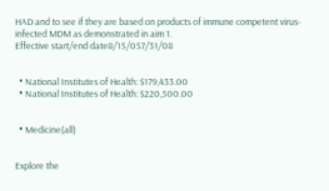HAD and to see if they are based on products of immune competent virus-infected MDM as demonstrated in aim 1.
Effective start/end date8/15/057/31/08


  • National Institutes of Health: $179,433.00
  • National Institutes of Health: $220,500.00


  • Medicine(all)


Explore the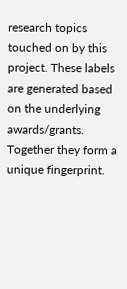research topics touched on by this project. These labels are generated based on the underlying awards/grants. Together they form a unique fingerprint.